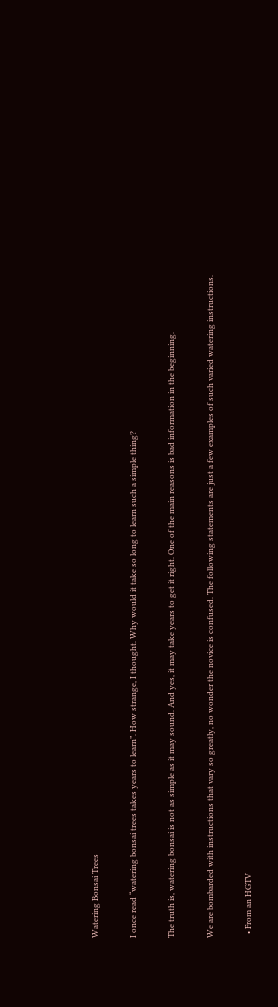Watering Bonsai Trees

I once read “watering bonsai trees takes years to learn”. How strange, I thought. Why would it take so long to learn such a simple thing?

The truth is, watering bonsai is not as simple as it may sound. And yes, it may take years to get it right. One of the main reasons is bad information in the beginning.

We are bombarded with instructions that vary so greatly, no wonder the novice is confused. The following statements are just a few examples of such varied watering instructions.

  • From an HGTV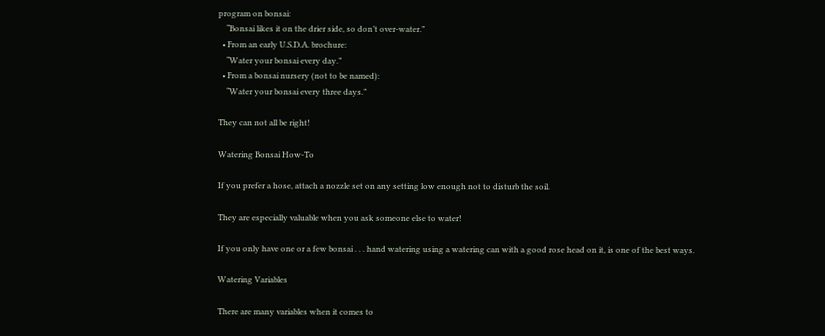program on bonsai:
    “Bonsai likes it on the drier side, so don’t over-water.”
  • From an early U.S.D.A. brochure:
    “Water your bonsai every day.”
  • From a bonsai nursery (not to be named):
    “Water your bonsai every three days.”

They can not all be right!

Watering Bonsai How-To

If you prefer a hose, attach a nozzle set on any setting low enough not to disturb the soil.

They are especially valuable when you ask someone else to water!

If you only have one or a few bonsai . . . hand watering using a watering can with a good rose head on it, is one of the best ways.

Watering Variables

There are many variables when it comes to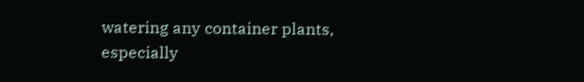watering any container plants, especially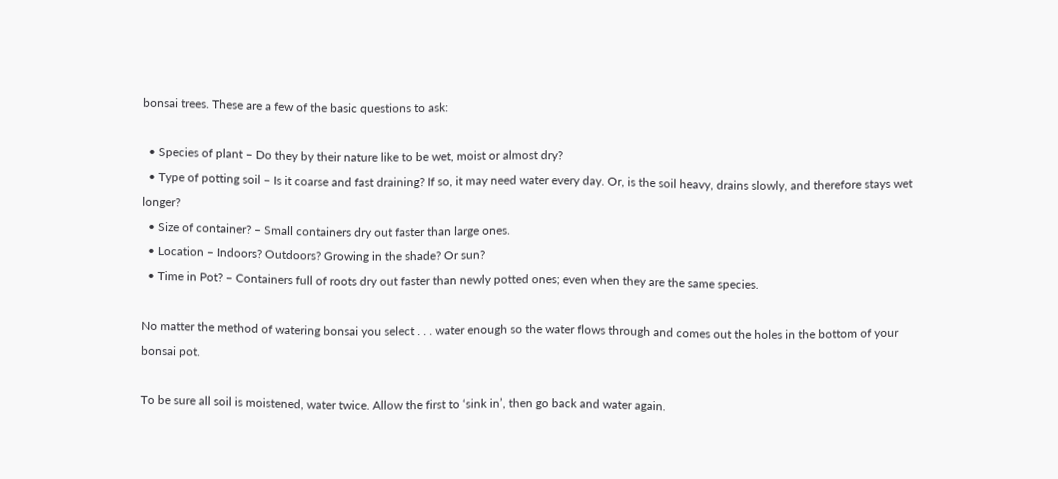bonsai trees. These are a few of the basic questions to ask:

  • Species of plant – Do they by their nature like to be wet, moist or almost dry?
  • Type of potting soil – Is it coarse and fast draining? If so, it may need water every day. Or, is the soil heavy, drains slowly, and therefore stays wet longer?
  • Size of container? – Small containers dry out faster than large ones.
  • Location – Indoors? Outdoors? Growing in the shade? Or sun?
  • Time in Pot? – Containers full of roots dry out faster than newly potted ones; even when they are the same species.

No matter the method of watering bonsai you select . . . water enough so the water flows through and comes out the holes in the bottom of your bonsai pot.

To be sure all soil is moistened, water twice. Allow the first to ‘sink in’, then go back and water again.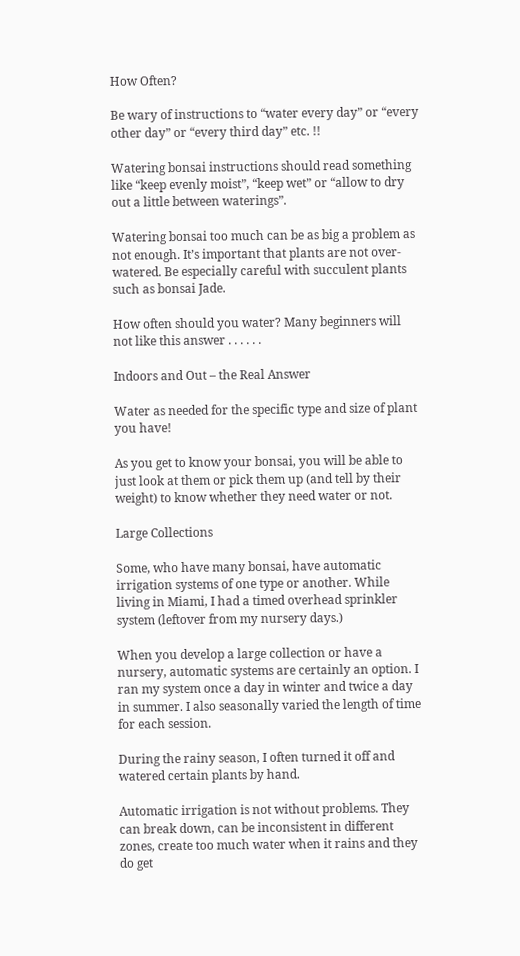How Often?

Be wary of instructions to “water every day” or “every other day” or “every third day” etc. !!

Watering bonsai instructions should read something like “keep evenly moist”, “keep wet” or “allow to dry out a little between waterings”.

Watering bonsai too much can be as big a problem as not enough. It’s important that plants are not over-watered. Be especially careful with succulent plants such as bonsai Jade.

How often should you water? Many beginners will not like this answer . . . . . .

Indoors and Out – the Real Answer

Water as needed for the specific type and size of plant you have!

As you get to know your bonsai, you will be able to just look at them or pick them up (and tell by their weight) to know whether they need water or not.

Large Collections

Some, who have many bonsai, have automatic irrigation systems of one type or another. While living in Miami, I had a timed overhead sprinkler system (leftover from my nursery days.)

When you develop a large collection or have a nursery, automatic systems are certainly an option. I ran my system once a day in winter and twice a day in summer. I also seasonally varied the length of time for each session.

During the rainy season, I often turned it off and watered certain plants by hand.

Automatic irrigation is not without problems. They can break down, can be inconsistent in different zones, create too much water when it rains and they do get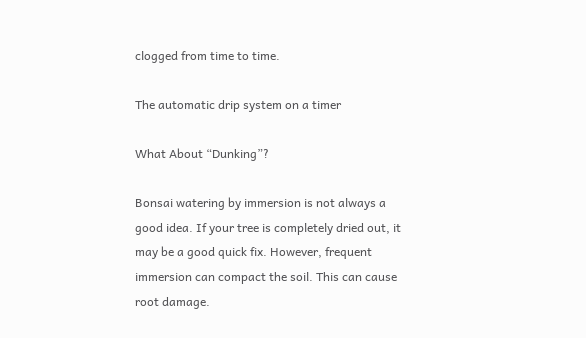clogged from time to time.

The automatic drip system on a timer

What About “Dunking”?

Bonsai watering by immersion is not always a good idea. If your tree is completely dried out, it may be a good quick fix. However, frequent immersion can compact the soil. This can cause root damage.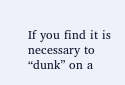If you find it is necessary to “dunk” on a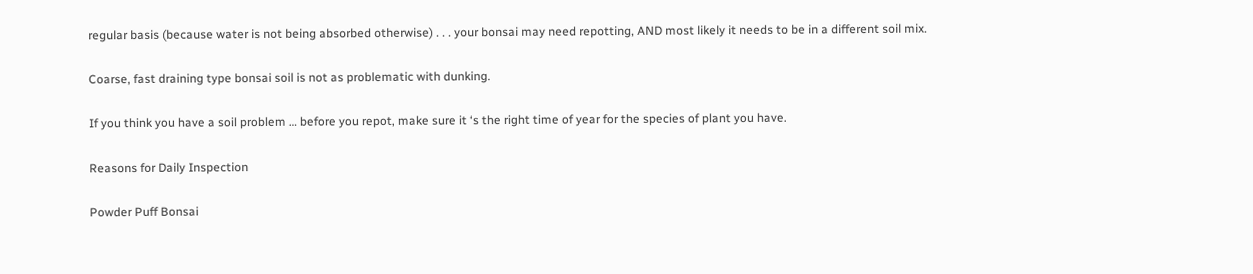regular basis (because water is not being absorbed otherwise) . . . your bonsai may need repotting, AND most likely it needs to be in a different soil mix.

Coarse, fast draining type bonsai soil is not as problematic with dunking.

If you think you have a soil problem … before you repot, make sure it ‘s the right time of year for the species of plant you have.

Reasons for Daily Inspection

Powder Puff Bonsai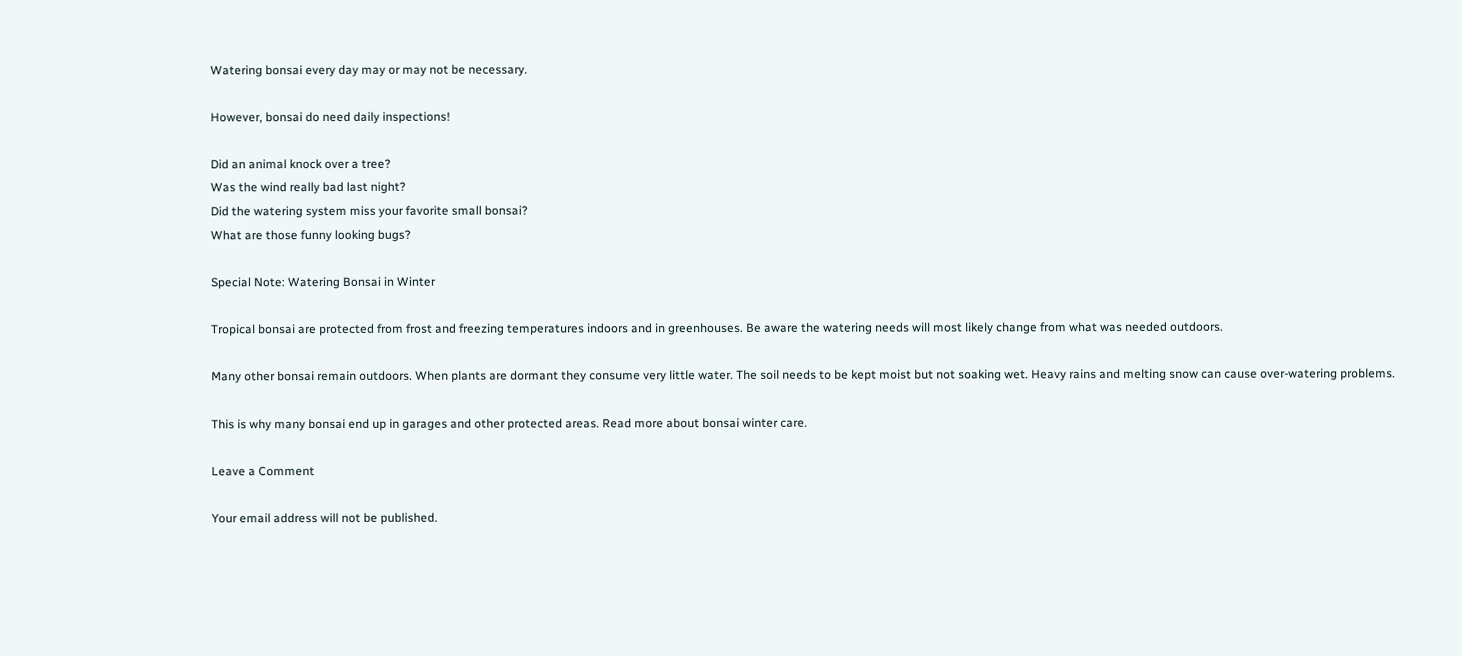Watering bonsai every day may or may not be necessary.

However, bonsai do need daily inspections!

Did an animal knock over a tree?
Was the wind really bad last night?
Did the watering system miss your favorite small bonsai?
What are those funny looking bugs?

Special Note: Watering Bonsai in Winter

Tropical bonsai are protected from frost and freezing temperatures indoors and in greenhouses. Be aware the watering needs will most likely change from what was needed outdoors.

Many other bonsai remain outdoors. When plants are dormant they consume very little water. The soil needs to be kept moist but not soaking wet. Heavy rains and melting snow can cause over-watering problems.

This is why many bonsai end up in garages and other protected areas. Read more about bonsai winter care.

Leave a Comment

Your email address will not be published.